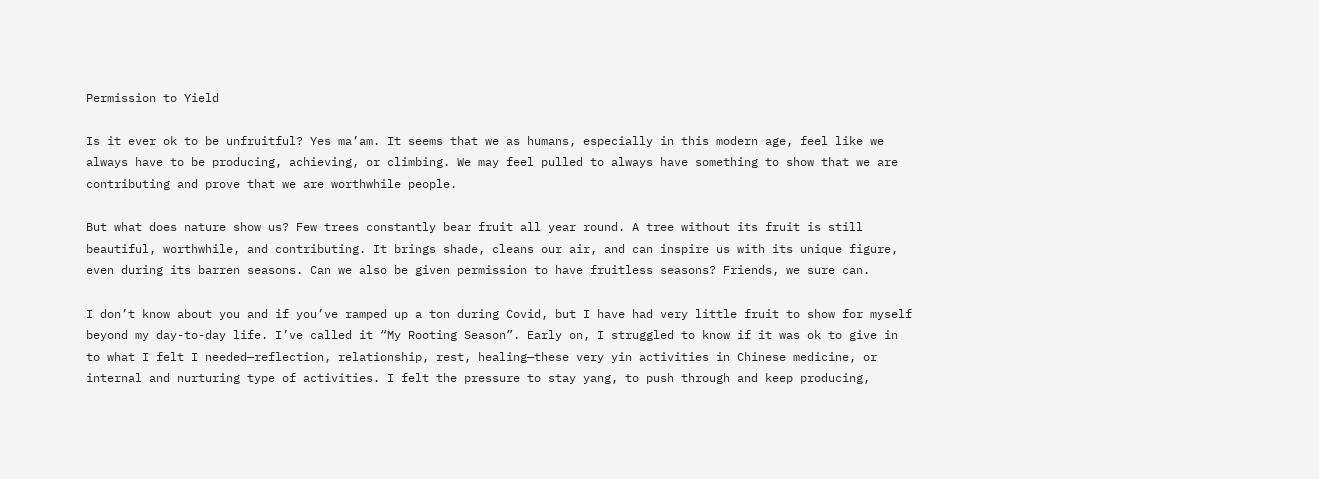Permission to Yield

Is it ever ok to be unfruitful? Yes ma’am. It seems that we as humans, especially in this modern age, feel like we always have to be producing, achieving, or climbing. We may feel pulled to always have something to show that we are contributing and prove that we are worthwhile people.

But what does nature show us? Few trees constantly bear fruit all year round. A tree without its fruit is still beautiful, worthwhile, and contributing. It brings shade, cleans our air, and can inspire us with its unique figure, even during its barren seasons. Can we also be given permission to have fruitless seasons? Friends, we sure can.

I don’t know about you and if you’ve ramped up a ton during Covid, but I have had very little fruit to show for myself beyond my day-to-day life. I’ve called it “My Rooting Season”. Early on, I struggled to know if it was ok to give in to what I felt I needed—reflection, relationship, rest, healing—these very yin activities in Chinese medicine, or internal and nurturing type of activities. I felt the pressure to stay yang, to push through and keep producing,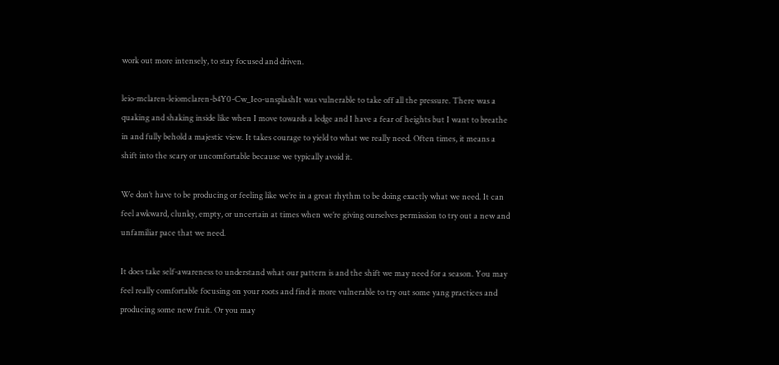work out more intensely, to stay focused and driven.

leio-mclaren-leiomclaren-b4Y0-Cw_Ieo-unsplashIt was vulnerable to take off all the pressure. There was a quaking and shaking inside like when I move towards a ledge and I have a fear of heights but I want to breathe in and fully behold a majestic view. It takes courage to yield to what we really need. Often times, it means a shift into the scary or uncomfortable because we typically avoid it.

We don’t have to be producing or feeling like we’re in a great rhythm to be doing exactly what we need. It can feel awkward, clunky, empty, or uncertain at times when we’re giving ourselves permission to try out a new and unfamiliar pace that we need.

It does take self-awareness to understand what our pattern is and the shift we may need for a season. You may feel really comfortable focusing on your roots and find it more vulnerable to try out some yang practices and producing some new fruit. Or you may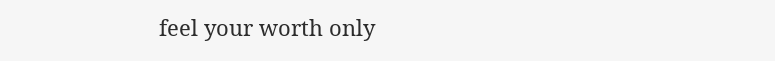feel your worth only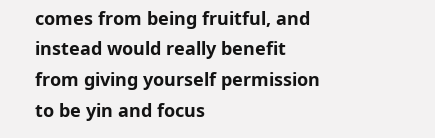comes from being fruitful, and instead would really benefit from giving yourself permission to be yin and focus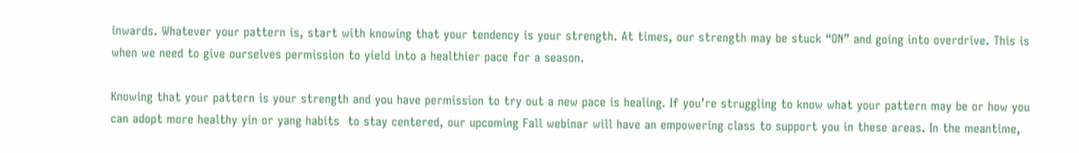inwards. Whatever your pattern is, start with knowing that your tendency is your strength. At times, our strength may be stuck “ON” and going into overdrive. This is when we need to give ourselves permission to yield into a healthier pace for a season.

Knowing that your pattern is your strength and you have permission to try out a new pace is healing. If you’re struggling to know what your pattern may be or how you can adopt more healthy yin or yang habits  to stay centered, our upcoming Fall webinar will have an empowering class to support you in these areas. In the meantime,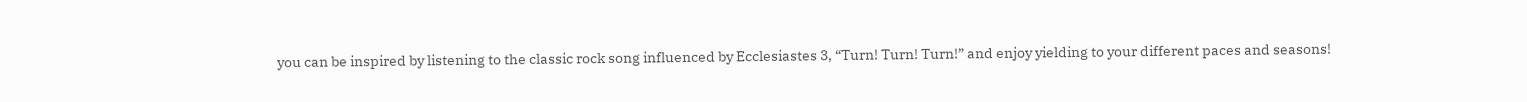you can be inspired by listening to the classic rock song influenced by Ecclesiastes 3, “Turn! Turn! Turn!” and enjoy yielding to your different paces and seasons!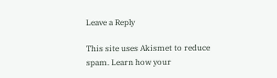Leave a Reply

This site uses Akismet to reduce spam. Learn how your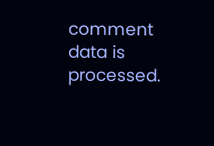comment data is processed.